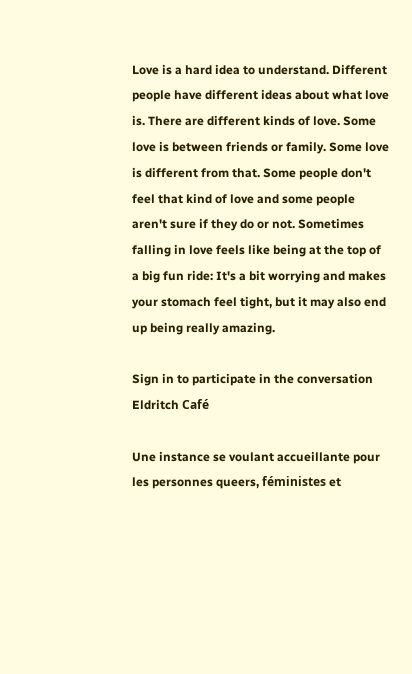Love is a hard idea to understand. Different people have different ideas about what love is. There are different kinds of love. Some love is between friends or family. Some love is different from that. Some people don't feel that kind of love and some people aren't sure if they do or not. Sometimes falling in love feels like being at the top of a big fun ride: It's a bit worrying and makes your stomach feel tight, but it may also end up being really amazing.

Sign in to participate in the conversation
Eldritch Café

Une instance se voulant accueillante pour les personnes queers, féministes et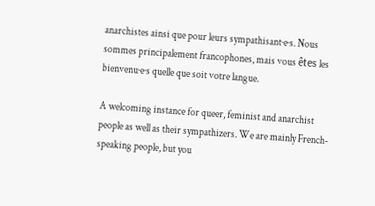anarchistes ainsi que pour leurs sympathisant·e·s. Nous sommes principalement francophones, mais vous êtes les bienvenu·e·s quelle que soit votre langue.

A welcoming instance for queer, feminist and anarchist people as well as their sympathizers. We are mainly French-speaking people, but you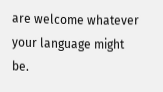are welcome whatever your language might be.